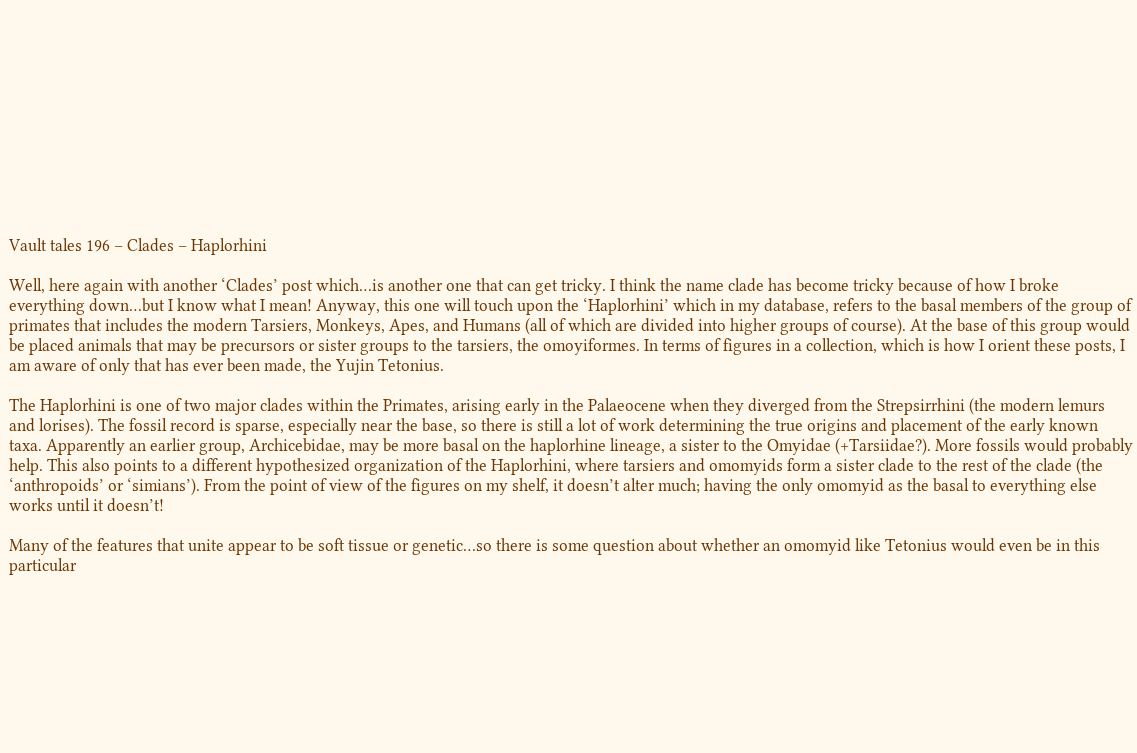Vault tales 196 – Clades – Haplorhini

Well, here again with another ‘Clades’ post which…is another one that can get tricky. I think the name clade has become tricky because of how I broke everything down…but I know what I mean! Anyway, this one will touch upon the ‘Haplorhini’ which in my database, refers to the basal members of the group of primates that includes the modern Tarsiers, Monkeys, Apes, and Humans (all of which are divided into higher groups of course). At the base of this group would be placed animals that may be precursors or sister groups to the tarsiers, the omoyiformes. In terms of figures in a collection, which is how I orient these posts, I am aware of only that has ever been made, the Yujin Tetonius.

The Haplorhini is one of two major clades within the Primates, arising early in the Palaeocene when they diverged from the Strepsirrhini (the modern lemurs and lorises). The fossil record is sparse, especially near the base, so there is still a lot of work determining the true origins and placement of the early known taxa. Apparently an earlier group, Archicebidae, may be more basal on the haplorhine lineage, a sister to the Omyidae (+Tarsiidae?). More fossils would probably help. This also points to a different hypothesized organization of the Haplorhini, where tarsiers and omomyids form a sister clade to the rest of the clade (the ‘anthropoids’ or ‘simians’). From the point of view of the figures on my shelf, it doesn’t alter much; having the only omomyid as the basal to everything else works until it doesn’t!

Many of the features that unite appear to be soft tissue or genetic…so there is some question about whether an omomyid like Tetonius would even be in this particular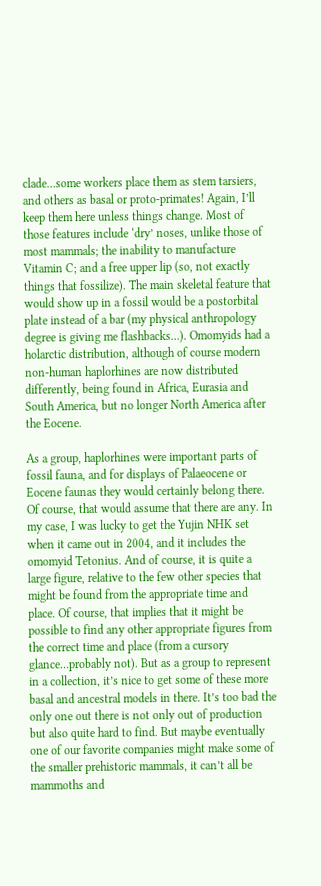clade…some workers place them as stem tarsiers, and others as basal or proto-primates! Again, I’ll keep them here unless things change. Most of those features include ‘dry’ noses, unlike those of most mammals; the inability to manufacture Vitamin C; and a free upper lip (so, not exactly things that fossilize). The main skeletal feature that would show up in a fossil would be a postorbital plate instead of a bar (my physical anthropology degree is giving me flashbacks…). Omomyids had a holarctic distribution, although of course modern non-human haplorhines are now distributed differently, being found in Africa, Eurasia and South America, but no longer North America after the Eocene.

As a group, haplorhines were important parts of fossil fauna, and for displays of Palaeocene or Eocene faunas they would certainly belong there. Of course, that would assume that there are any. In my case, I was lucky to get the Yujin NHK set when it came out in 2004, and it includes the omomyid Tetonius. And of course, it is quite a large figure, relative to the few other species that might be found from the appropriate time and place. Of course, that implies that it might be possible to find any other appropriate figures from the correct time and place (from a cursory glance…probably not). But as a group to represent in a collection, it’s nice to get some of these more basal and ancestral models in there. It’s too bad the only one out there is not only out of production but also quite hard to find. But maybe eventually one of our favorite companies might make some of the smaller prehistoric mammals, it can’t all be mammoths and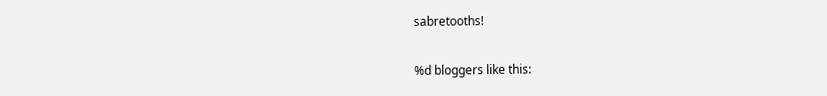sabretooths!

%d bloggers like this: